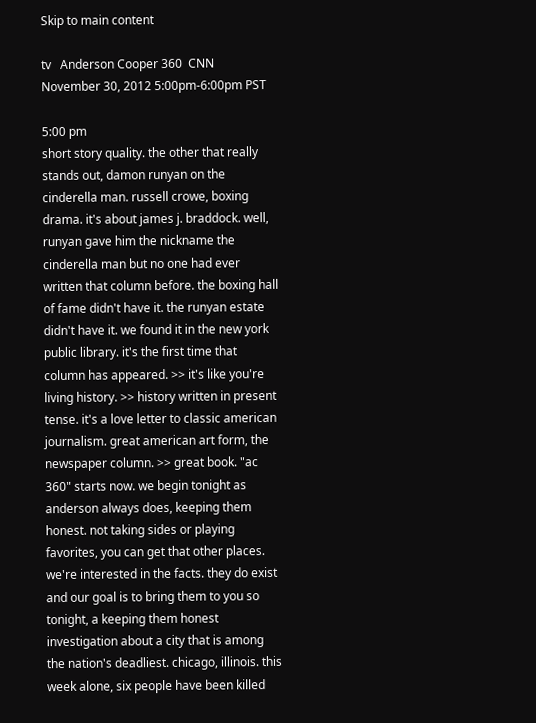Skip to main content

tv   Anderson Cooper 360  CNN  November 30, 2012 5:00pm-6:00pm PST

5:00 pm
short story quality. the other that really stands out, damon runyan on the cinderella man. russell crowe, boxing drama. it's about james j. braddock. well, runyan gave him the nickname the cinderella man but no one had ever written that column before. the boxing hall of fame didn't have it. the runyan estate didn't have it. we found it in the new york public library. it's the first time that column has appeared. >> it's like you're living history. >> history written in present tense. it's a love letter to classic american journalism. great american art form, the newspaper column. >> great book. "ac 360" starts now. we begin tonight as anderson always does, keeping them honest. not taking sides or playing favorites, you can get that other places. we're interested in the facts. they do exist and our goal is to bring them to you so tonight, a keeping them honest investigation about a city that is among the nation's deadliest. chicago, illinois. this week alone, six people have been killed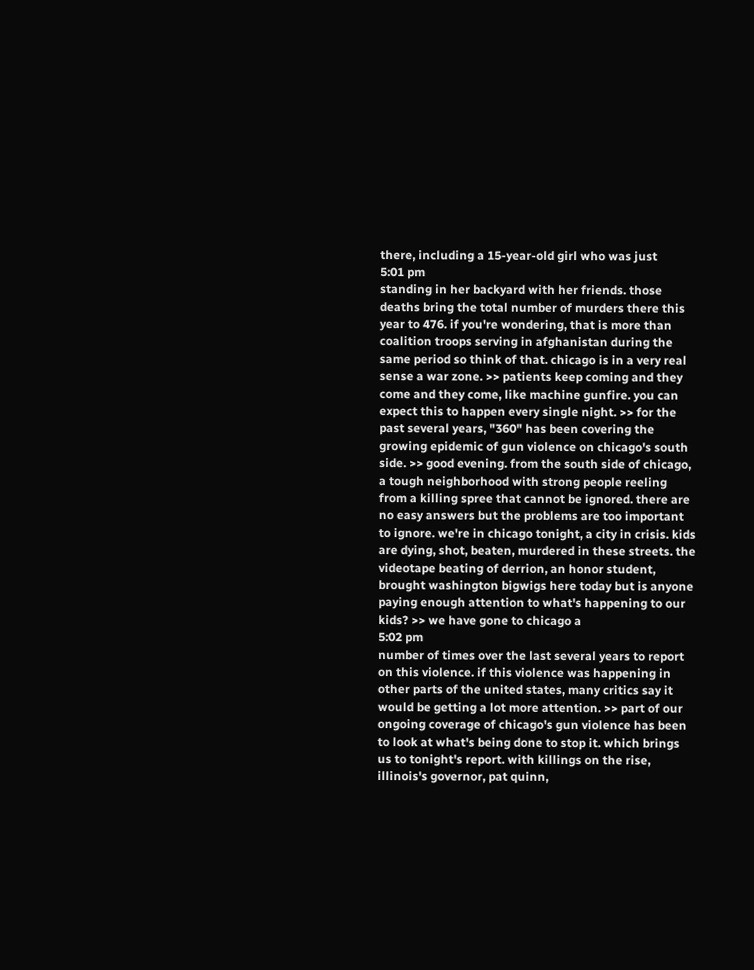there, including a 15-year-old girl who was just
5:01 pm
standing in her backyard with her friends. those deaths bring the total number of murders there this year to 476. if you're wondering, that is more than coalition troops serving in afghanistan during the same period so think of that. chicago is in a very real sense a war zone. >> patients keep coming and they come and they come, like machine gunfire. you can expect this to happen every single night. >> for the past several years, "360" has been covering the growing epidemic of gun violence on chicago's south side. >> good evening. from the south side of chicago, a tough neighborhood with strong people reeling from a killing spree that cannot be ignored. there are no easy answers but the problems are too important to ignore. we're in chicago tonight, a city in crisis. kids are dying, shot, beaten, murdered in these streets. the videotape beating of derrion, an honor student, brought washington bigwigs here today but is anyone paying enough attention to what's happening to our kids? >> we have gone to chicago a
5:02 pm
number of times over the last several years to report on this violence. if this violence was happening in other parts of the united states, many critics say it would be getting a lot more attention. >> part of our ongoing coverage of chicago's gun violence has been to look at what's being done to stop it. which brings us to tonight's report. with killings on the rise, illinois's governor, pat quinn,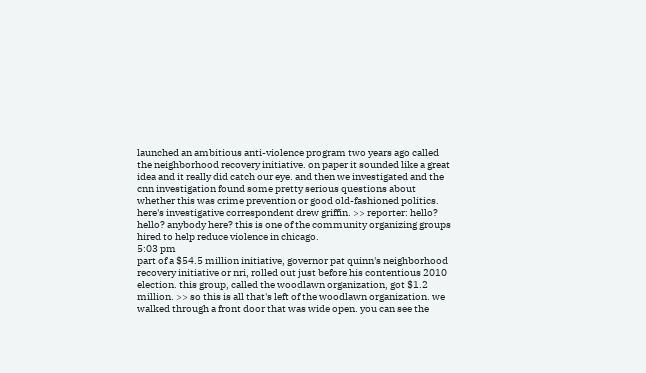launched an ambitious anti-violence program two years ago called the neighborhood recovery initiative. on paper it sounded like a great idea and it really did catch our eye. and then we investigated and the cnn investigation found some pretty serious questions about whether this was crime prevention or good old-fashioned politics. here's investigative correspondent drew griffin. >> reporter: hello? hello? anybody here? this is one of the community organizing groups hired to help reduce violence in chicago.
5:03 pm
part of a $54.5 million initiative, governor pat quinn's neighborhood recovery initiative or nri, rolled out just before his contentious 2010 election. this group, called the woodlawn organization, got $1.2 million. >> so this is all that's left of the woodlawn organization. we walked through a front door that was wide open. you can see the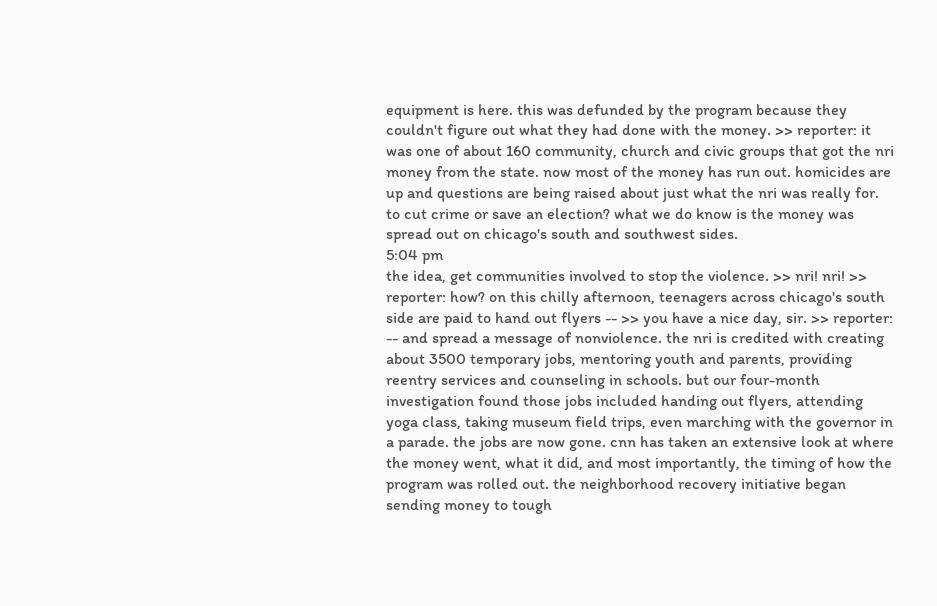equipment is here. this was defunded by the program because they couldn't figure out what they had done with the money. >> reporter: it was one of about 160 community, church and civic groups that got the nri money from the state. now most of the money has run out. homicides are up and questions are being raised about just what the nri was really for. to cut crime or save an election? what we do know is the money was spread out on chicago's south and southwest sides.
5:04 pm
the idea, get communities involved to stop the violence. >> nri! nri! >> reporter: how? on this chilly afternoon, teenagers across chicago's south side are paid to hand out flyers -- >> you have a nice day, sir. >> reporter: -- and spread a message of nonviolence. the nri is credited with creating about 3500 temporary jobs, mentoring youth and parents, providing reentry services and counseling in schools. but our four-month investigation found those jobs included handing out flyers, attending yoga class, taking museum field trips, even marching with the governor in a parade. the jobs are now gone. cnn has taken an extensive look at where the money went, what it did, and most importantly, the timing of how the program was rolled out. the neighborhood recovery initiative began sending money to tough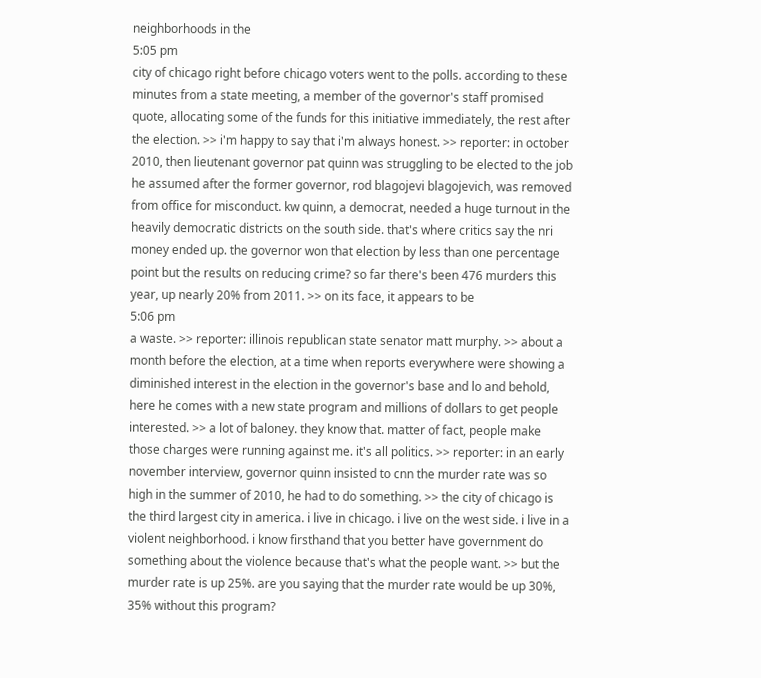neighborhoods in the
5:05 pm
city of chicago right before chicago voters went to the polls. according to these minutes from a state meeting, a member of the governor's staff promised quote, allocating some of the funds for this initiative immediately, the rest after the election. >> i'm happy to say that i'm always honest. >> reporter: in october 2010, then lieutenant governor pat quinn was struggling to be elected to the job he assumed after the former governor, rod blagojevi blagojevich, was removed from office for misconduct. kw quinn, a democrat, needed a huge turnout in the heavily democratic districts on the south side. that's where critics say the nri money ended up. the governor won that election by less than one percentage point but the results on reducing crime? so far there's been 476 murders this year, up nearly 20% from 2011. >> on its face, it appears to be
5:06 pm
a waste. >> reporter: illinois republican state senator matt murphy. >> about a month before the election, at a time when reports everywhere were showing a diminished interest in the election in the governor's base and lo and behold, here he comes with a new state program and millions of dollars to get people interested. >> a lot of baloney. they know that. matter of fact, people make those charges were running against me. it's all politics. >> reporter: in an early november interview, governor quinn insisted to cnn the murder rate was so high in the summer of 2010, he had to do something. >> the city of chicago is the third largest city in america. i live in chicago. i live on the west side. i live in a violent neighborhood. i know firsthand that you better have government do something about the violence because that's what the people want. >> but the murder rate is up 25%. are you saying that the murder rate would be up 30%, 35% without this program?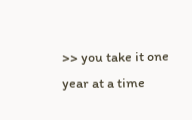>> you take it one year at a time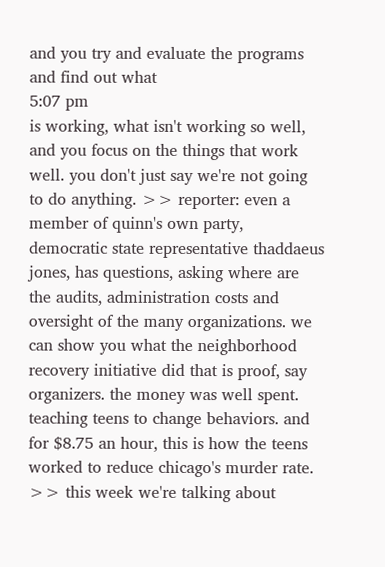and you try and evaluate the programs and find out what
5:07 pm
is working, what isn't working so well, and you focus on the things that work well. you don't just say we're not going to do anything. >> reporter: even a member of quinn's own party, democratic state representative thaddaeus jones, has questions, asking where are the audits, administration costs and oversight of the many organizations. we can show you what the neighborhood recovery initiative did that is proof, say organizers. the money was well spent. teaching teens to change behaviors. and for $8.75 an hour, this is how the teens worked to reduce chicago's murder rate. >> this week we're talking about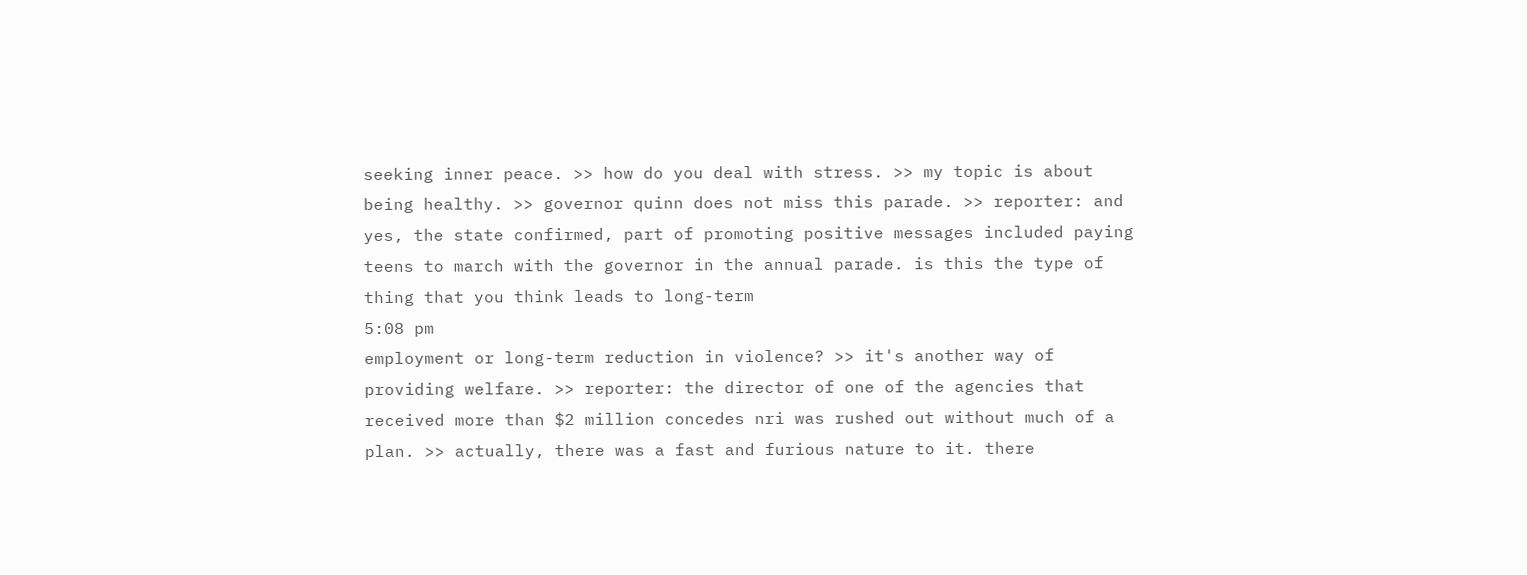seeking inner peace. >> how do you deal with stress. >> my topic is about being healthy. >> governor quinn does not miss this parade. >> reporter: and yes, the state confirmed, part of promoting positive messages included paying teens to march with the governor in the annual parade. is this the type of thing that you think leads to long-term
5:08 pm
employment or long-term reduction in violence? >> it's another way of providing welfare. >> reporter: the director of one of the agencies that received more than $2 million concedes nri was rushed out without much of a plan. >> actually, there was a fast and furious nature to it. there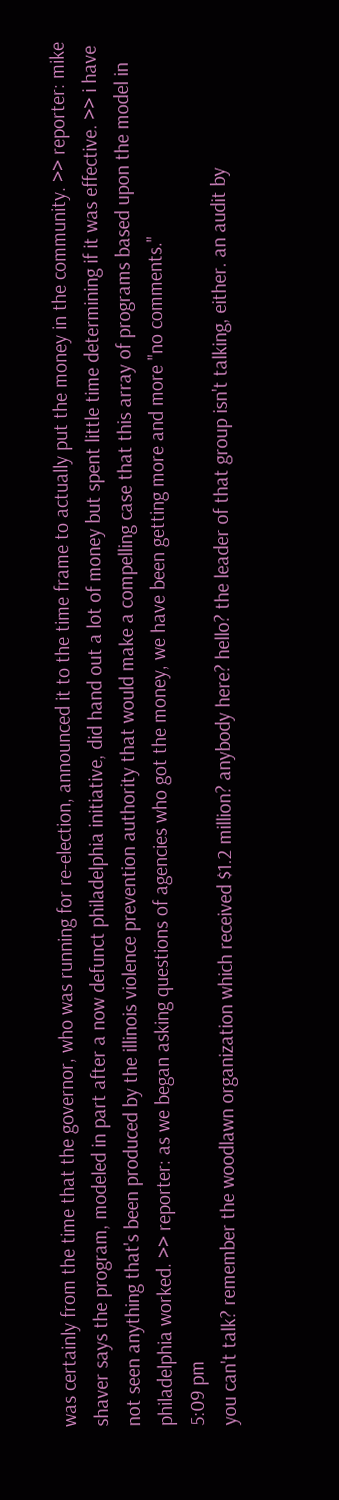was certainly from the time that the governor, who was running for re-election, announced it to the time frame to actually put the money in the community. >> reporter: mike shaver says the program, modeled in part after a now defunct philadelphia initiative, did hand out a lot of money but spent little time determining if it was effective. >> i have not seen anything that's been produced by the illinois violence prevention authority that would make a compelling case that this array of programs based upon the model in philadelphia worked. >> reporter: as we began asking questions of agencies who got the money, we have been getting more and more "no comments."
5:09 pm
you can't talk? remember the woodlawn organization which received $1.2 million? anybody here? hello? the leader of that group isn't talking, either. an audit by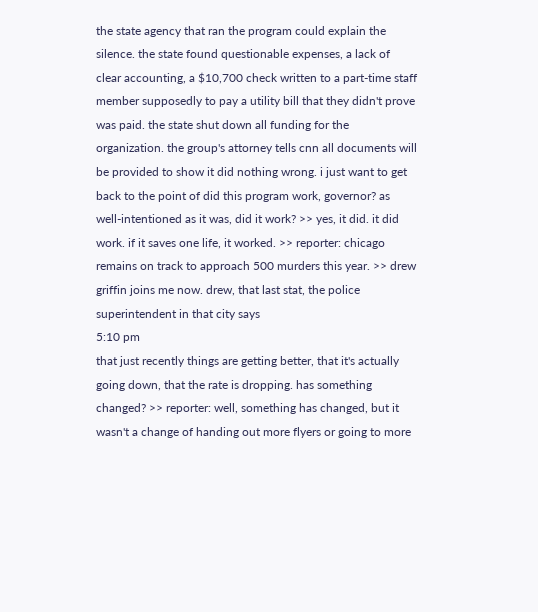the state agency that ran the program could explain the silence. the state found questionable expenses, a lack of clear accounting, a $10,700 check written to a part-time staff member supposedly to pay a utility bill that they didn't prove was paid. the state shut down all funding for the organization. the group's attorney tells cnn all documents will be provided to show it did nothing wrong. i just want to get back to the point of did this program work, governor? as well-intentioned as it was, did it work? >> yes, it did. it did work. if it saves one life, it worked. >> reporter: chicago remains on track to approach 500 murders this year. >> drew griffin joins me now. drew, that last stat, the police superintendent in that city says
5:10 pm
that just recently things are getting better, that it's actually going down, that the rate is dropping. has something changed? >> reporter: well, something has changed, but it wasn't a change of handing out more flyers or going to more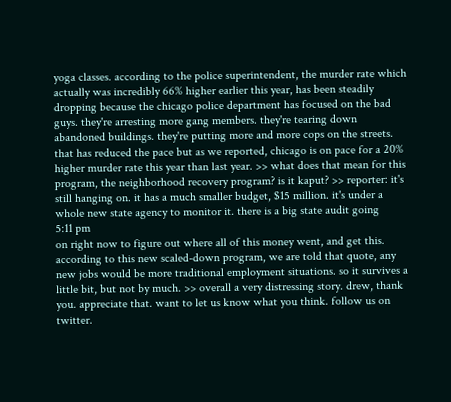yoga classes. according to the police superintendent, the murder rate which actually was incredibly 66% higher earlier this year, has been steadily dropping because the chicago police department has focused on the bad guys. they're arresting more gang members. they're tearing down abandoned buildings. they're putting more and more cops on the streets. that has reduced the pace but as we reported, chicago is on pace for a 20% higher murder rate this year than last year. >> what does that mean for this program, the neighborhood recovery program? is it kaput? >> reporter: it's still hanging on. it has a much smaller budget, $15 million. it's under a whole new state agency to monitor it. there is a big state audit going
5:11 pm
on right now to figure out where all of this money went, and get this. according to this new scaled-down program, we are told that quote, any new jobs would be more traditional employment situations. so it survives a little bit, but not by much. >> overall a very distressing story. drew, thank you. appreciate that. want to let us know what you think. follow us on twitter.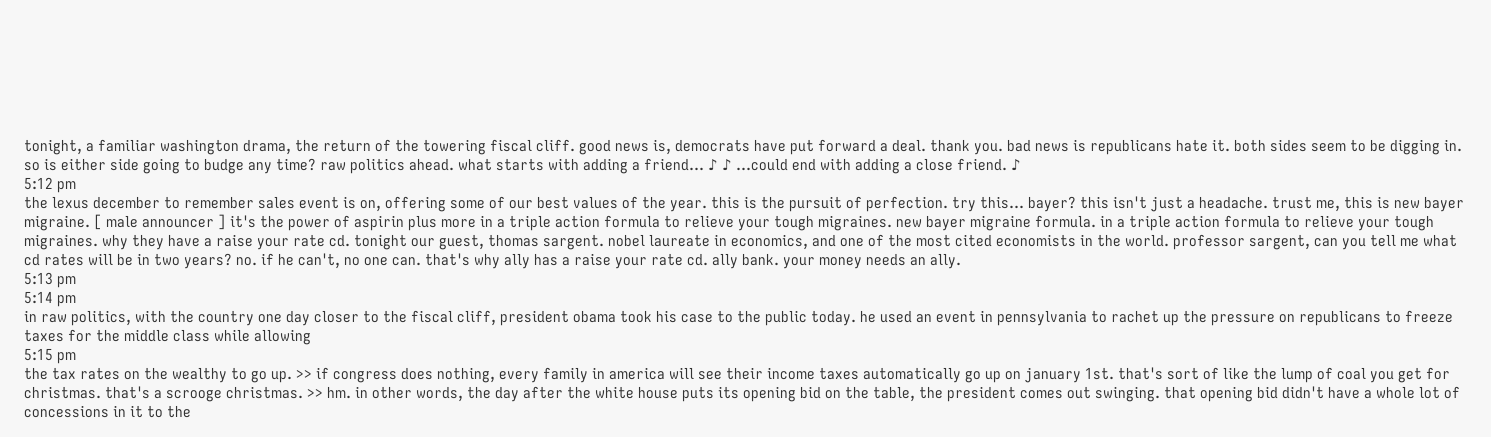tonight, a familiar washington drama, the return of the towering fiscal cliff. good news is, democrats have put forward a deal. thank you. bad news is republicans hate it. both sides seem to be digging in. so is either side going to budge any time? raw politics ahead. what starts with adding a friend... ♪ ♪ ...could end with adding a close friend. ♪
5:12 pm
the lexus december to remember sales event is on, offering some of our best values of the year. this is the pursuit of perfection. try this... bayer? this isn't just a headache. trust me, this is new bayer migraine. [ male announcer ] it's the power of aspirin plus more in a triple action formula to relieve your tough migraines. new bayer migraine formula. in a triple action formula to relieve your tough migraines. why they have a raise your rate cd. tonight our guest, thomas sargent. nobel laureate in economics, and one of the most cited economists in the world. professor sargent, can you tell me what cd rates will be in two years? no. if he can't, no one can. that's why ally has a raise your rate cd. ally bank. your money needs an ally.
5:13 pm
5:14 pm
in raw politics, with the country one day closer to the fiscal cliff, president obama took his case to the public today. he used an event in pennsylvania to rachet up the pressure on republicans to freeze taxes for the middle class while allowing
5:15 pm
the tax rates on the wealthy to go up. >> if congress does nothing, every family in america will see their income taxes automatically go up on january 1st. that's sort of like the lump of coal you get for christmas. that's a scrooge christmas. >> hm. in other words, the day after the white house puts its opening bid on the table, the president comes out swinging. that opening bid didn't have a whole lot of concessions in it to the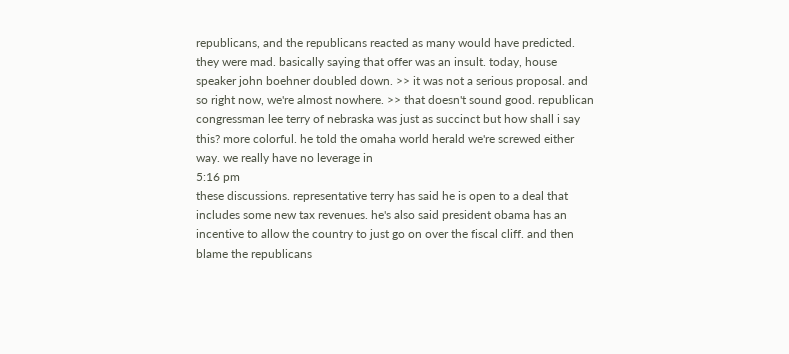republicans, and the republicans reacted as many would have predicted. they were mad. basically saying that offer was an insult. today, house speaker john boehner doubled down. >> it was not a serious proposal. and so right now, we're almost nowhere. >> that doesn't sound good. republican congressman lee terry of nebraska was just as succinct but how shall i say this? more colorful. he told the omaha world herald we're screwed either way. we really have no leverage in
5:16 pm
these discussions. representative terry has said he is open to a deal that includes some new tax revenues. he's also said president obama has an incentive to allow the country to just go on over the fiscal cliff. and then blame the republicans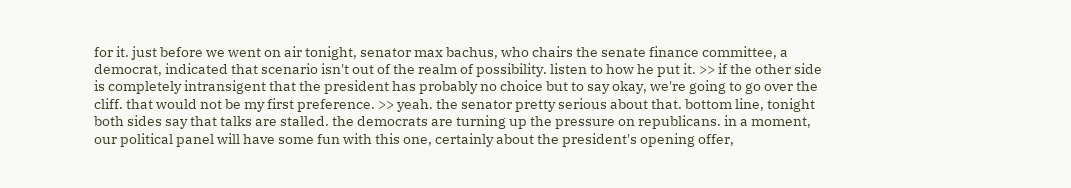for it. just before we went on air tonight, senator max bachus, who chairs the senate finance committee, a democrat, indicated that scenario isn't out of the realm of possibility. listen to how he put it. >> if the other side is completely intransigent that the president has probably no choice but to say okay, we're going to go over the cliff. that would not be my first preference. >> yeah. the senator pretty serious about that. bottom line, tonight both sides say that talks are stalled. the democrats are turning up the pressure on republicans. in a moment, our political panel will have some fun with this one, certainly about the president's opening offer,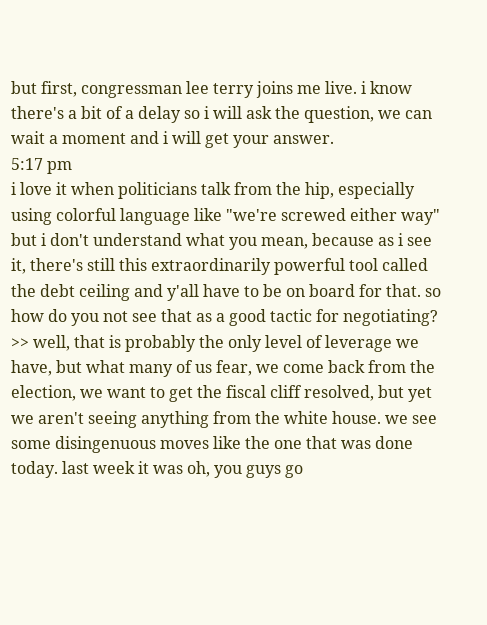but first, congressman lee terry joins me live. i know there's a bit of a delay so i will ask the question, we can wait a moment and i will get your answer.
5:17 pm
i love it when politicians talk from the hip, especially using colorful language like "we're screwed either way" but i don't understand what you mean, because as i see it, there's still this extraordinarily powerful tool called the debt ceiling and y'all have to be on board for that. so how do you not see that as a good tactic for negotiating? >> well, that is probably the only level of leverage we have, but what many of us fear, we come back from the election, we want to get the fiscal cliff resolved, but yet we aren't seeing anything from the white house. we see some disingenuous moves like the one that was done today. last week it was oh, you guys go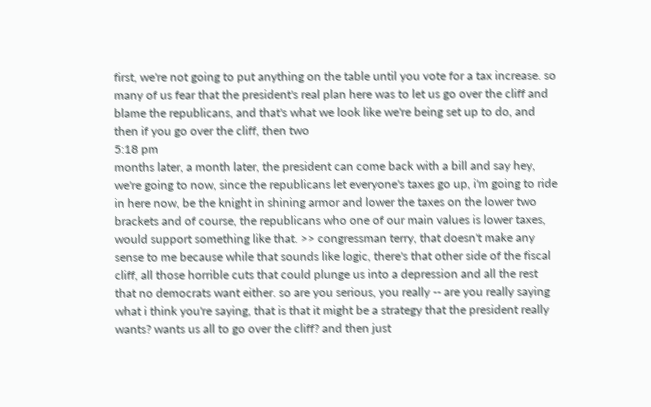first, we're not going to put anything on the table until you vote for a tax increase. so many of us fear that the president's real plan here was to let us go over the cliff and blame the republicans, and that's what we look like we're being set up to do, and then if you go over the cliff, then two
5:18 pm
months later, a month later, the president can come back with a bill and say hey, we're going to now, since the republicans let everyone's taxes go up, i'm going to ride in here now, be the knight in shining armor and lower the taxes on the lower two brackets and of course, the republicans who one of our main values is lower taxes, would support something like that. >> congressman terry, that doesn't make any sense to me because while that sounds like logic, there's that other side of the fiscal cliff, all those horrible cuts that could plunge us into a depression and all the rest that no democrats want either. so are you serious, you really -- are you really saying what i think you're saying, that is that it might be a strategy that the president really wants? wants us all to go over the cliff? and then just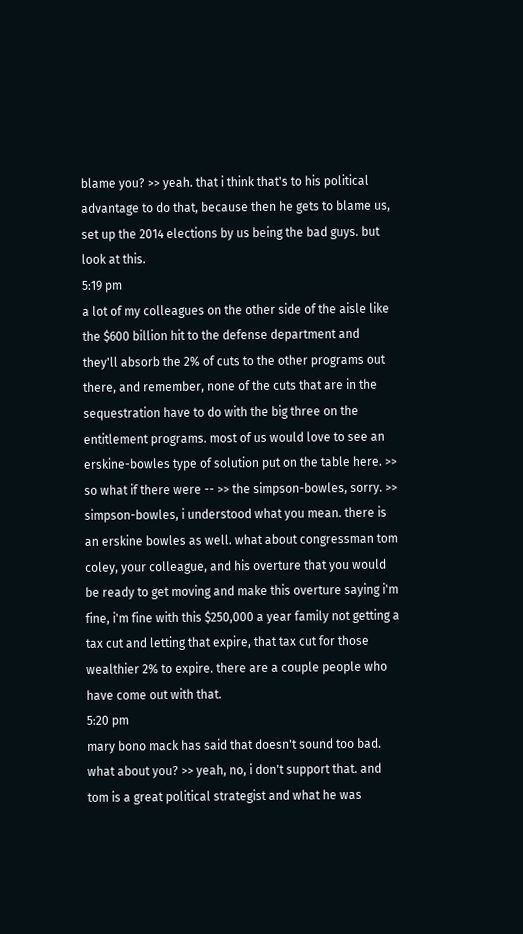blame you? >> yeah. that i think that's to his political advantage to do that, because then he gets to blame us, set up the 2014 elections by us being the bad guys. but look at this.
5:19 pm
a lot of my colleagues on the other side of the aisle like the $600 billion hit to the defense department and they'll absorb the 2% of cuts to the other programs out there, and remember, none of the cuts that are in the sequestration have to do with the big three on the entitlement programs. most of us would love to see an erskine-bowles type of solution put on the table here. >> so what if there were -- >> the simpson-bowles, sorry. >> simpson-bowles, i understood what you mean. there is an erskine bowles as well. what about congressman tom coley, your colleague, and his overture that you would be ready to get moving and make this overture saying i'm fine, i'm fine with this $250,000 a year family not getting a tax cut and letting that expire, that tax cut for those wealthier 2% to expire. there are a couple people who have come out with that.
5:20 pm
mary bono mack has said that doesn't sound too bad. what about you? >> yeah, no, i don't support that. and tom is a great political strategist and what he was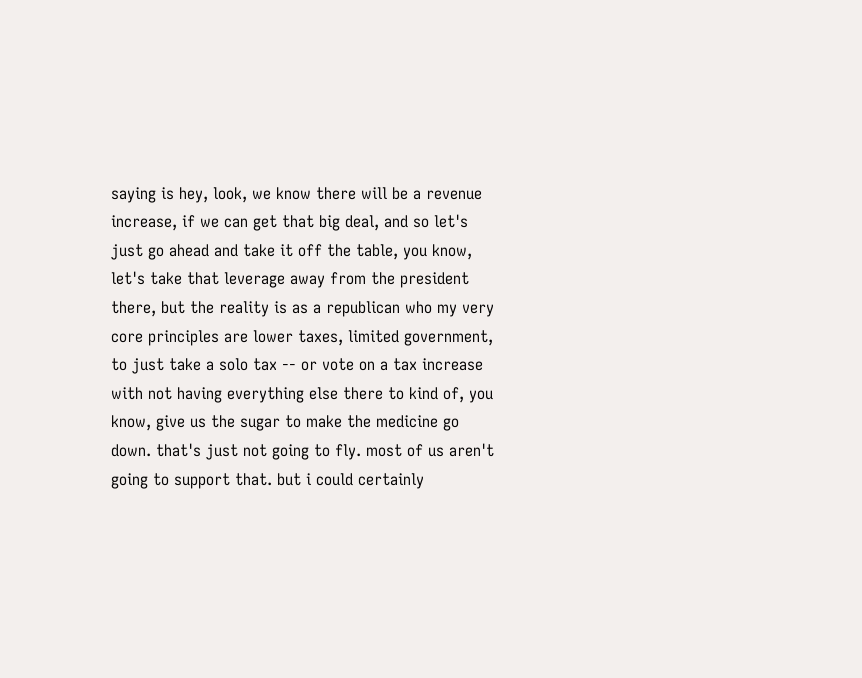saying is hey, look, we know there will be a revenue increase, if we can get that big deal, and so let's just go ahead and take it off the table, you know, let's take that leverage away from the president there, but the reality is as a republican who my very core principles are lower taxes, limited government, to just take a solo tax -- or vote on a tax increase with not having everything else there to kind of, you know, give us the sugar to make the medicine go down. that's just not going to fly. most of us aren't going to support that. but i could certainly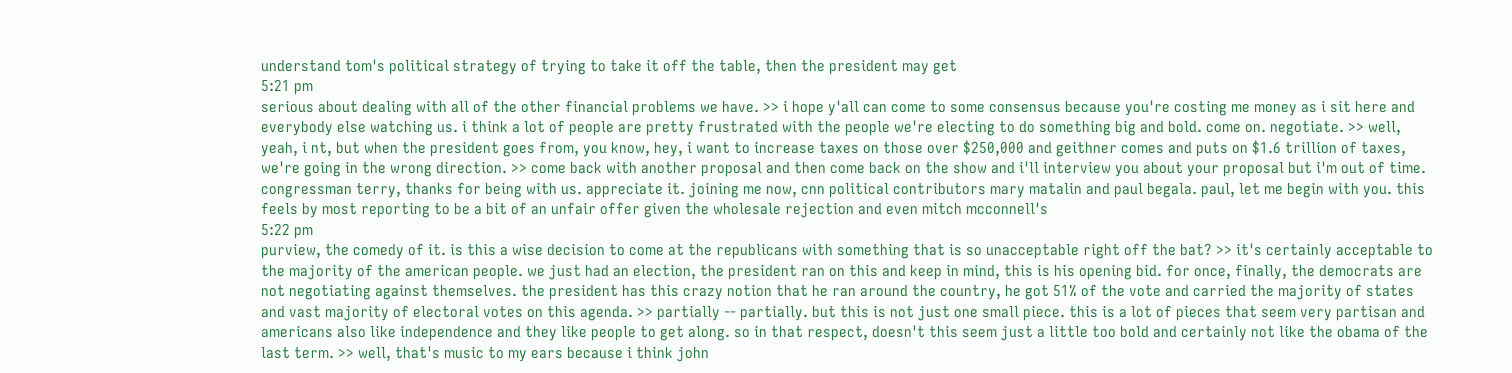understand tom's political strategy of trying to take it off the table, then the president may get
5:21 pm
serious about dealing with all of the other financial problems we have. >> i hope y'all can come to some consensus because you're costing me money as i sit here and everybody else watching us. i think a lot of people are pretty frustrated with the people we're electing to do something big and bold. come on. negotiate. >> well, yeah, i nt, but when the president goes from, you know, hey, i want to increase taxes on those over $250,000 and geithner comes and puts on $1.6 trillion of taxes, we're going in the wrong direction. >> come back with another proposal and then come back on the show and i'll interview you about your proposal but i'm out of time. congressman terry, thanks for being with us. appreciate it. joining me now, cnn political contributors mary matalin and paul begala. paul, let me begin with you. this feels by most reporting to be a bit of an unfair offer given the wholesale rejection and even mitch mcconnell's
5:22 pm
purview, the comedy of it. is this a wise decision to come at the republicans with something that is so unacceptable right off the bat? >> it's certainly acceptable to the majority of the american people. we just had an election, the president ran on this and keep in mind, this is his opening bid. for once, finally, the democrats are not negotiating against themselves. the president has this crazy notion that he ran around the country, he got 51% of the vote and carried the majority of states and vast majority of electoral votes on this agenda. >> partially -- partially. but this is not just one small piece. this is a lot of pieces that seem very partisan and americans also like independence and they like people to get along. so in that respect, doesn't this seem just a little too bold and certainly not like the obama of the last term. >> well, that's music to my ears because i think john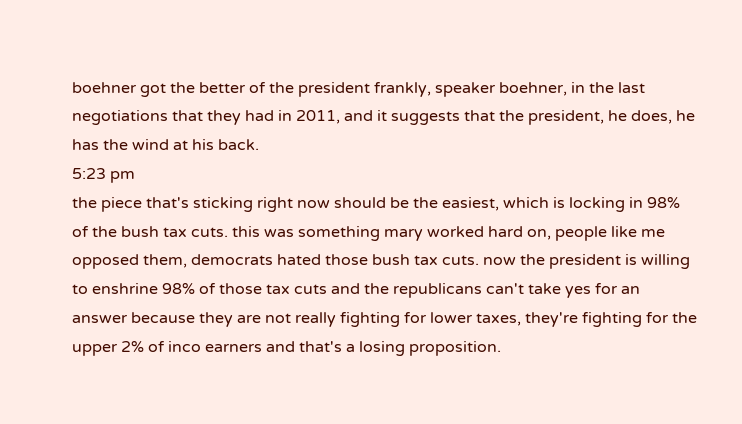boehner got the better of the president frankly, speaker boehner, in the last negotiations that they had in 2011, and it suggests that the president, he does, he has the wind at his back.
5:23 pm
the piece that's sticking right now should be the easiest, which is locking in 98% of the bush tax cuts. this was something mary worked hard on, people like me opposed them, democrats hated those bush tax cuts. now the president is willing to enshrine 98% of those tax cuts and the republicans can't take yes for an answer because they are not really fighting for lower taxes, they're fighting for the upper 2% of inco earners and that's a losing proposition.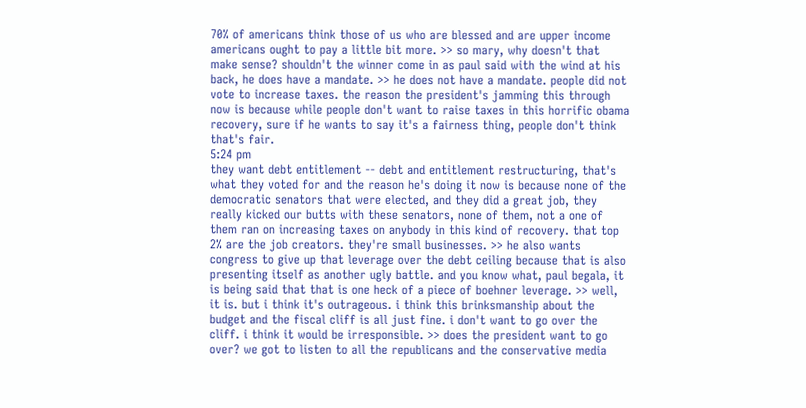70% of americans think those of us who are blessed and are upper income americans ought to pay a little bit more. >> so mary, why doesn't that make sense? shouldn't the winner come in as paul said with the wind at his back, he does have a mandate. >> he does not have a mandate. people did not vote to increase taxes. the reason the president's jamming this through now is because while people don't want to raise taxes in this horrific obama recovery, sure if he wants to say it's a fairness thing, people don't think that's fair.
5:24 pm
they want debt entitlement -- debt and entitlement restructuring, that's what they voted for and the reason he's doing it now is because none of the democratic senators that were elected, and they did a great job, they really kicked our butts with these senators, none of them, not a one of them ran on increasing taxes on anybody in this kind of recovery. that top 2% are the job creators. they're small businesses. >> he also wants congress to give up that leverage over the debt ceiling because that is also presenting itself as another ugly battle. and you know what, paul begala, it is being said that that is one heck of a piece of boehner leverage. >> well, it is. but i think it's outrageous. i think this brinksmanship about the budget and the fiscal cliff is all just fine. i don't want to go over the cliff. i think it would be irresponsible. >> does the president want to go over? we got to listen to all the republicans and the conservative media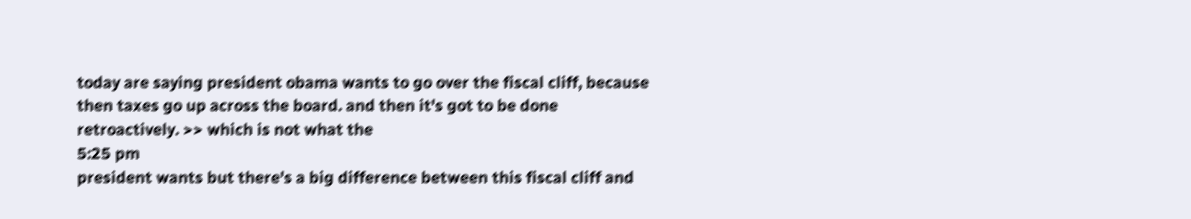today are saying president obama wants to go over the fiscal cliff, because then taxes go up across the board. and then it's got to be done retroactively. >> which is not what the
5:25 pm
president wants but there's a big difference between this fiscal cliff and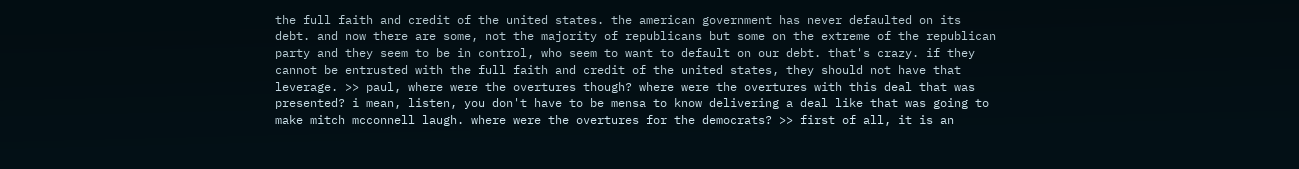the full faith and credit of the united states. the american government has never defaulted on its debt. and now there are some, not the majority of republicans but some on the extreme of the republican party and they seem to be in control, who seem to want to default on our debt. that's crazy. if they cannot be entrusted with the full faith and credit of the united states, they should not have that leverage. >> paul, where were the overtures though? where were the overtures with this deal that was presented? i mean, listen, you don't have to be mensa to know delivering a deal like that was going to make mitch mcconnell laugh. where were the overtures for the democrats? >> first of all, it is an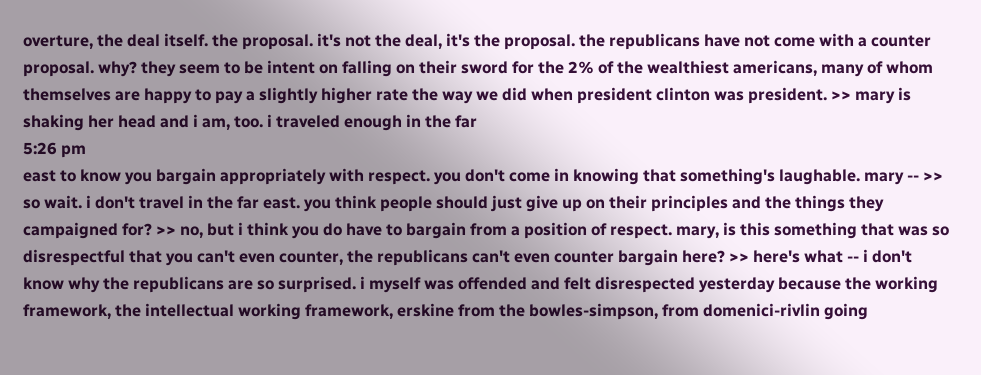overture, the deal itself. the proposal. it's not the deal, it's the proposal. the republicans have not come with a counter proposal. why? they seem to be intent on falling on their sword for the 2% of the wealthiest americans, many of whom themselves are happy to pay a slightly higher rate the way we did when president clinton was president. >> mary is shaking her head and i am, too. i traveled enough in the far
5:26 pm
east to know you bargain appropriately with respect. you don't come in knowing that something's laughable. mary -- >> so wait. i don't travel in the far east. you think people should just give up on their principles and the things they campaigned for? >> no, but i think you do have to bargain from a position of respect. mary, is this something that was so disrespectful that you can't even counter, the republicans can't even counter bargain here? >> here's what -- i don't know why the republicans are so surprised. i myself was offended and felt disrespected yesterday because the working framework, the intellectual working framework, erskine from the bowles-simpson, from domenici-rivlin going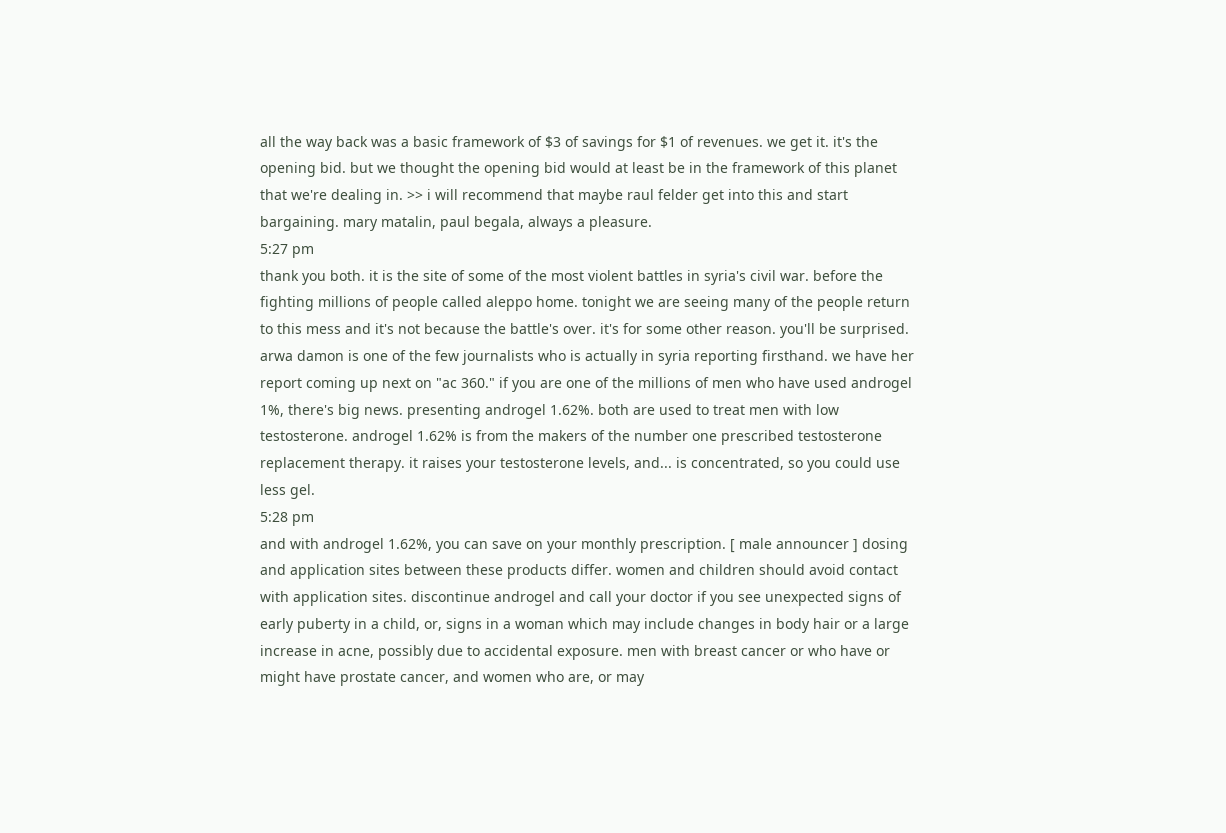all the way back was a basic framework of $3 of savings for $1 of revenues. we get it. it's the opening bid. but we thought the opening bid would at least be in the framework of this planet that we're dealing in. >> i will recommend that maybe raul felder get into this and start bargaining. mary matalin, paul begala, always a pleasure.
5:27 pm
thank you both. it is the site of some of the most violent battles in syria's civil war. before the fighting millions of people called aleppo home. tonight we are seeing many of the people return to this mess and it's not because the battle's over. it's for some other reason. you'll be surprised. arwa damon is one of the few journalists who is actually in syria reporting firsthand. we have her report coming up next on "ac 360." if you are one of the millions of men who have used androgel 1%, there's big news. presenting androgel 1.62%. both are used to treat men with low testosterone. androgel 1.62% is from the makers of the number one prescribed testosterone replacement therapy. it raises your testosterone levels, and... is concentrated, so you could use less gel.
5:28 pm
and with androgel 1.62%, you can save on your monthly prescription. [ male announcer ] dosing and application sites between these products differ. women and children should avoid contact with application sites. discontinue androgel and call your doctor if you see unexpected signs of early puberty in a child, or, signs in a woman which may include changes in body hair or a large increase in acne, possibly due to accidental exposure. men with breast cancer or who have or might have prostate cancer, and women who are, or may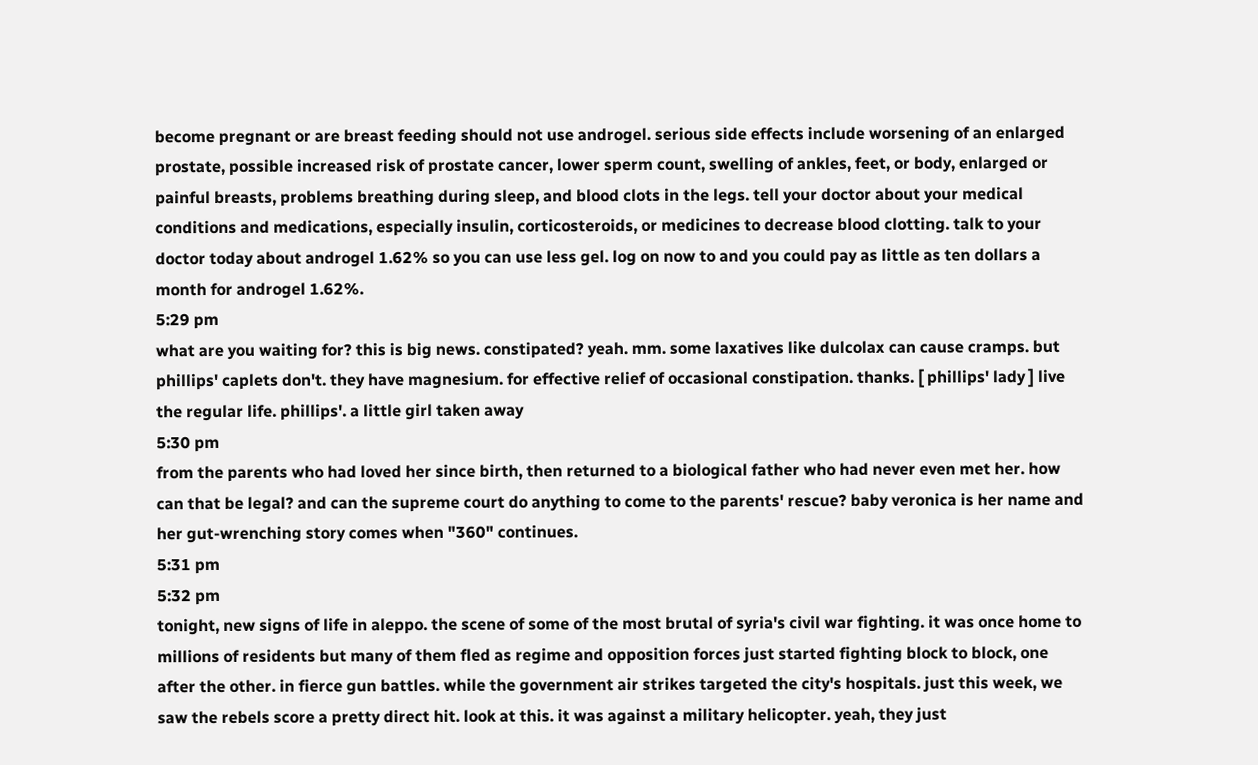become pregnant or are breast feeding should not use androgel. serious side effects include worsening of an enlarged prostate, possible increased risk of prostate cancer, lower sperm count, swelling of ankles, feet, or body, enlarged or painful breasts, problems breathing during sleep, and blood clots in the legs. tell your doctor about your medical conditions and medications, especially insulin, corticosteroids, or medicines to decrease blood clotting. talk to your doctor today about androgel 1.62% so you can use less gel. log on now to and you could pay as little as ten dollars a month for androgel 1.62%.
5:29 pm
what are you waiting for? this is big news. constipated? yeah. mm. some laxatives like dulcolax can cause cramps. but phillips' caplets don't. they have magnesium. for effective relief of occasional constipation. thanks. [ phillips' lady ] live the regular life. phillips'. a little girl taken away
5:30 pm
from the parents who had loved her since birth, then returned to a biological father who had never even met her. how can that be legal? and can the supreme court do anything to come to the parents' rescue? baby veronica is her name and her gut-wrenching story comes when "360" continues.
5:31 pm
5:32 pm
tonight, new signs of life in aleppo. the scene of some of the most brutal of syria's civil war fighting. it was once home to millions of residents but many of them fled as regime and opposition forces just started fighting block to block, one after the other. in fierce gun battles. while the government air strikes targeted the city's hospitals. just this week, we saw the rebels score a pretty direct hit. look at this. it was against a military helicopter. yeah, they just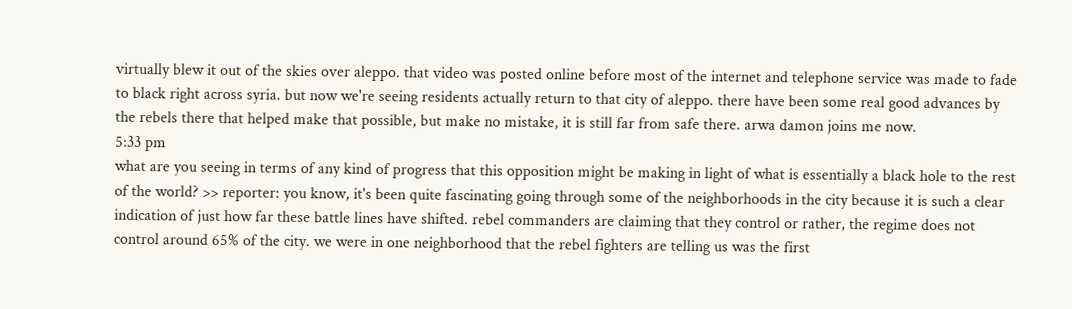virtually blew it out of the skies over aleppo. that video was posted online before most of the internet and telephone service was made to fade to black right across syria. but now we're seeing residents actually return to that city of aleppo. there have been some real good advances by the rebels there that helped make that possible, but make no mistake, it is still far from safe there. arwa damon joins me now.
5:33 pm
what are you seeing in terms of any kind of progress that this opposition might be making in light of what is essentially a black hole to the rest of the world? >> reporter: you know, it's been quite fascinating going through some of the neighborhoods in the city because it is such a clear indication of just how far these battle lines have shifted. rebel commanders are claiming that they control or rather, the regime does not control around 65% of the city. we were in one neighborhood that the rebel fighters are telling us was the first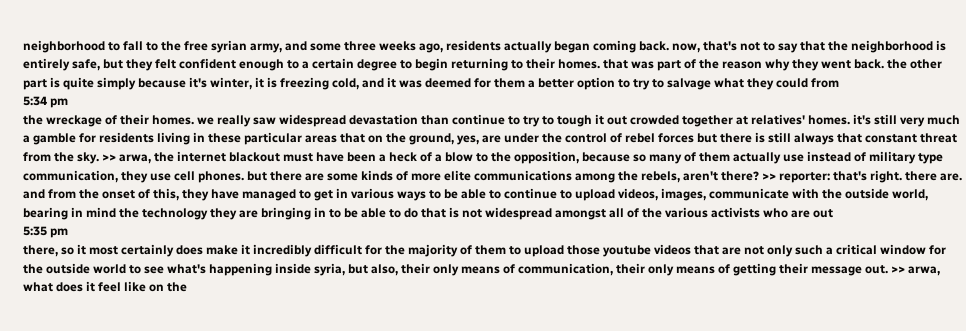neighborhood to fall to the free syrian army, and some three weeks ago, residents actually began coming back. now, that's not to say that the neighborhood is entirely safe, but they felt confident enough to a certain degree to begin returning to their homes. that was part of the reason why they went back. the other part is quite simply because it's winter, it is freezing cold, and it was deemed for them a better option to try to salvage what they could from
5:34 pm
the wreckage of their homes. we really saw widespread devastation than continue to try to tough it out crowded together at relatives' homes. it's still very much a gamble for residents living in these particular areas that on the ground, yes, are under the control of rebel forces but there is still always that constant threat from the sky. >> arwa, the internet blackout must have been a heck of a blow to the opposition, because so many of them actually use instead of military type communication, they use cell phones. but there are some kinds of more elite communications among the rebels, aren't there? >> reporter: that's right. there are. and from the onset of this, they have managed to get in various ways to be able to continue to upload videos, images, communicate with the outside world, bearing in mind the technology they are bringing in to be able to do that is not widespread amongst all of the various activists who are out
5:35 pm
there, so it most certainly does make it incredibly difficult for the majority of them to upload those youtube videos that are not only such a critical window for the outside world to see what's happening inside syria, but also, their only means of communication, their only means of getting their message out. >> arwa, what does it feel like on the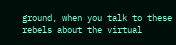ground, when you talk to these rebels about the virtual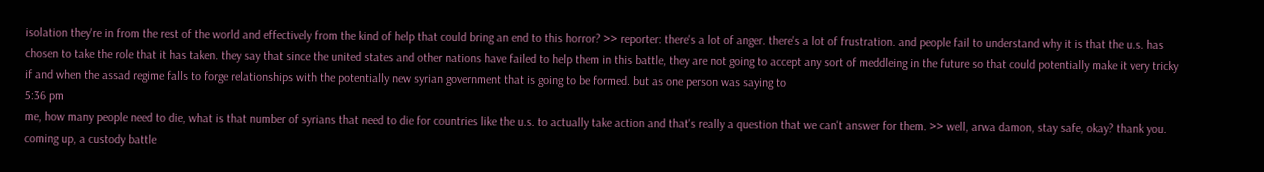isolation they're in from the rest of the world and effectively from the kind of help that could bring an end to this horror? >> reporter: there's a lot of anger. there's a lot of frustration. and people fail to understand why it is that the u.s. has chosen to take the role that it has taken. they say that since the united states and other nations have failed to help them in this battle, they are not going to accept any sort of meddleing in the future so that could potentially make it very tricky if and when the assad regime falls to forge relationships with the potentially new syrian government that is going to be formed. but as one person was saying to
5:36 pm
me, how many people need to die, what is that number of syrians that need to die for countries like the u.s. to actually take action and that's really a question that we can't answer for them. >> well, arwa damon, stay safe, okay? thank you. coming up, a custody battle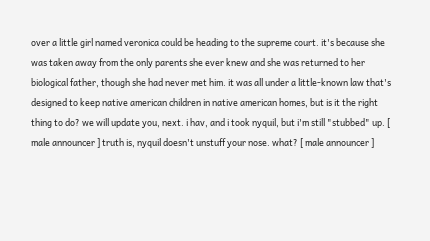over a little girl named veronica could be heading to the supreme court. it's because she was taken away from the only parents she ever knew and she was returned to her biological father, though she had never met him. it was all under a little-known law that's designed to keep native american children in native american homes, but is it the right thing to do? we will update you, next. i hav, and i took nyquil, but i'm still "stubbed" up. [ male announcer ] truth is, nyquil doesn't unstuff your nose. what? [ male announcer ]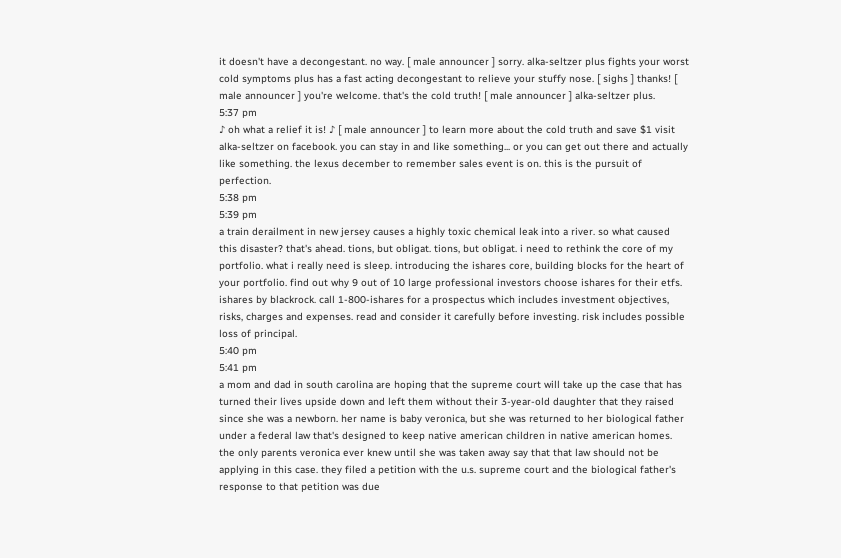it doesn't have a decongestant. no way. [ male announcer ] sorry. alka-seltzer plus fights your worst cold symptoms plus has a fast acting decongestant to relieve your stuffy nose. [ sighs ] thanks! [ male announcer ] you're welcome. that's the cold truth! [ male announcer ] alka-seltzer plus.
5:37 pm
♪ oh what a relief it is! ♪ [ male announcer ] to learn more about the cold truth and save $1 visit alka-seltzer on facebook. you can stay in and like something... or you can get out there and actually like something. the lexus december to remember sales event is on. this is the pursuit of perfection.
5:38 pm
5:39 pm
a train derailment in new jersey causes a highly toxic chemical leak into a river. so what caused this disaster? that's ahead. tions, but obligat. tions, but obligat. i need to rethink the core of my portfolio. what i really need is sleep. introducing the ishares core, building blocks for the heart of your portfolio. find out why 9 out of 10 large professional investors choose ishares for their etfs. ishares by blackrock. call 1-800-ishares for a prospectus which includes investment objectives, risks, charges and expenses. read and consider it carefully before investing. risk includes possible loss of principal.
5:40 pm
5:41 pm
a mom and dad in south carolina are hoping that the supreme court will take up the case that has turned their lives upside down and left them without their 3-year-old daughter that they raised since she was a newborn. her name is baby veronica, but she was returned to her biological father under a federal law that's designed to keep native american children in native american homes. the only parents veronica ever knew until she was taken away say that that law should not be applying in this case. they filed a petition with the u.s. supreme court and the biological father's response to that petition was due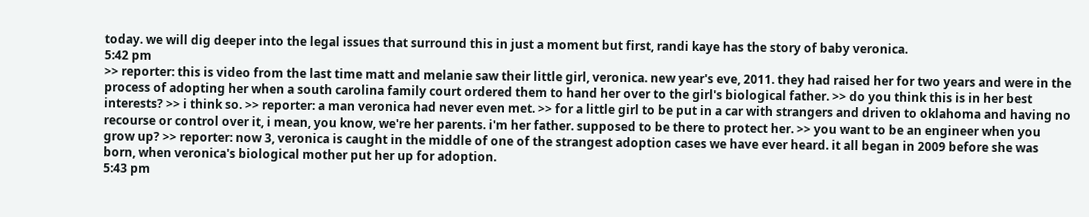today. we will dig deeper into the legal issues that surround this in just a moment but first, randi kaye has the story of baby veronica.
5:42 pm
>> reporter: this is video from the last time matt and melanie saw their little girl, veronica. new year's eve, 2011. they had raised her for two years and were in the process of adopting her when a south carolina family court ordered them to hand her over to the girl's biological father. >> do you think this is in her best interests? >> i think so. >> reporter: a man veronica had never even met. >> for a little girl to be put in a car with strangers and driven to oklahoma and having no recourse or control over it, i mean, you know, we're her parents. i'm her father. supposed to be there to protect her. >> you want to be an engineer when you grow up? >> reporter: now 3, veronica is caught in the middle of one of the strangest adoption cases we have ever heard. it all began in 2009 before she was born, when veronica's biological mother put her up for adoption.
5:43 pm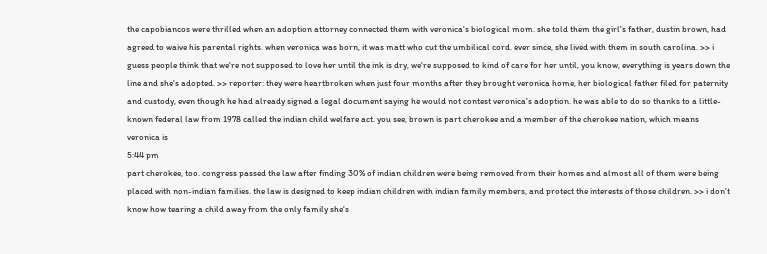the capobiancos were thrilled when an adoption attorney connected them with veronica's biological mom. she told them the girl's father, dustin brown, had agreed to waive his parental rights. when veronica was born, it was matt who cut the umbilical cord. ever since, she lived with them in south carolina. >> i guess people think that we're not supposed to love her until the ink is dry, we're supposed to kind of care for her until, you know, everything is years down the line and she's adopted. >> reporter: they were heartbroken when just four months after they brought veronica home, her biological father filed for paternity and custody, even though he had already signed a legal document saying he would not contest veronica's adoption. he was able to do so thanks to a little-known federal law from 1978 called the indian child welfare act. you see, brown is part cherokee and a member of the cherokee nation, which means veronica is
5:44 pm
part cherokee, too. congress passed the law after finding 30% of indian children were being removed from their homes and almost all of them were being placed with non-indian families. the law is designed to keep indian children with indian family members, and protect the interests of those children. >> i don't know how tearing a child away from the only family she's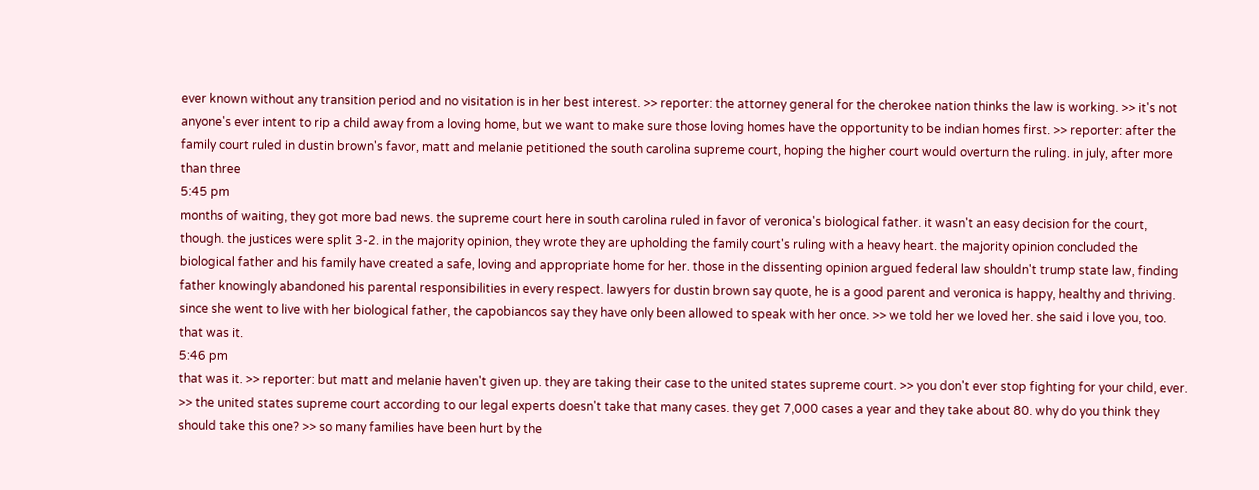ever known without any transition period and no visitation is in her best interest. >> reporter: the attorney general for the cherokee nation thinks the law is working. >> it's not anyone's ever intent to rip a child away from a loving home, but we want to make sure those loving homes have the opportunity to be indian homes first. >> reporter: after the family court ruled in dustin brown's favor, matt and melanie petitioned the south carolina supreme court, hoping the higher court would overturn the ruling. in july, after more than three
5:45 pm
months of waiting, they got more bad news. the supreme court here in south carolina ruled in favor of veronica's biological father. it wasn't an easy decision for the court, though. the justices were split 3-2. in the majority opinion, they wrote they are upholding the family court's ruling with a heavy heart. the majority opinion concluded the biological father and his family have created a safe, loving and appropriate home for her. those in the dissenting opinion argued federal law shouldn't trump state law, finding father knowingly abandoned his parental responsibilities in every respect. lawyers for dustin brown say quote, he is a good parent and veronica is happy, healthy and thriving. since she went to live with her biological father, the capobiancos say they have only been allowed to speak with her once. >> we told her we loved her. she said i love you, too. that was it.
5:46 pm
that was it. >> reporter: but matt and melanie haven't given up. they are taking their case to the united states supreme court. >> you don't ever stop fighting for your child, ever. >> the united states supreme court according to our legal experts doesn't take that many cases. they get 7,000 cases a year and they take about 80. why do you think they should take this one? >> so many families have been hurt by the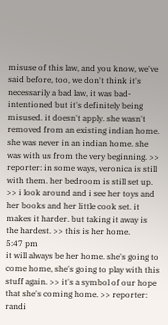misuse of this law, and you know, we've said before, too, we don't think it's necessarily a bad law, it was bad-intentioned but it's definitely being misused. it doesn't apply. she wasn't removed from an existing indian home. she was never in an indian home. she was with us from the very beginning. >> reporter: in some ways, veronica is still with them. her bedroom is still set up. >> i look around and i see her toys and her books and her little cook set. it makes it harder. but taking it away is the hardest. >> this is her home.
5:47 pm
it will always be her home. she's going to come home, she's going to play with this stuff again. >> it's a symbol of our hope that she's coming home. >> reporter: randi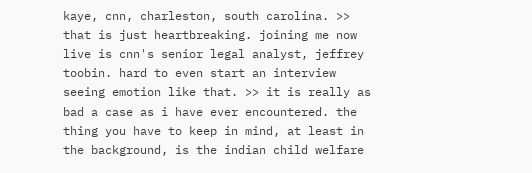kaye, cnn, charleston, south carolina. >> that is just heartbreaking. joining me now live is cnn's senior legal analyst, jeffrey toobin. hard to even start an interview seeing emotion like that. >> it is really as bad a case as i have ever encountered. the thing you have to keep in mind, at least in the background, is the indian child welfare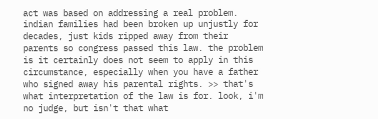act was based on addressing a real problem. indian families had been broken up unjustly for decades, just kids ripped away from their parents so congress passed this law. the problem is it certainly does not seem to apply in this circumstance, especially when you have a father who signed away his parental rights. >> that's what interpretation of the law is for. look, i'm no judge, but isn't that what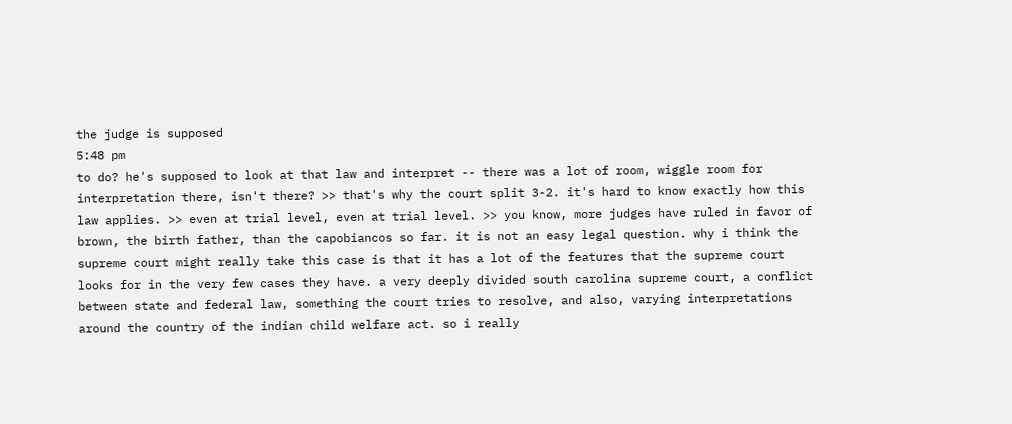the judge is supposed
5:48 pm
to do? he's supposed to look at that law and interpret -- there was a lot of room, wiggle room for interpretation there, isn't there? >> that's why the court split 3-2. it's hard to know exactly how this law applies. >> even at trial level, even at trial level. >> you know, more judges have ruled in favor of brown, the birth father, than the capobiancos so far. it is not an easy legal question. why i think the supreme court might really take this case is that it has a lot of the features that the supreme court looks for in the very few cases they have. a very deeply divided south carolina supreme court, a conflict between state and federal law, something the court tries to resolve, and also, varying interpretations around the country of the indian child welfare act. so i really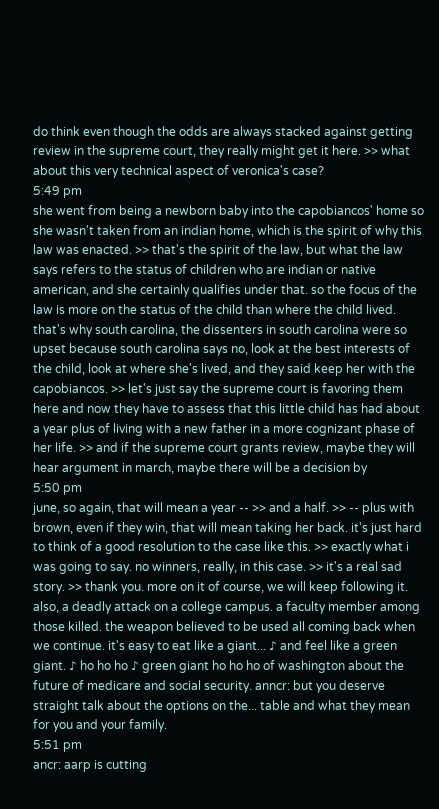do think even though the odds are always stacked against getting review in the supreme court, they really might get it here. >> what about this very technical aspect of veronica's case?
5:49 pm
she went from being a newborn baby into the capobiancos' home so she wasn't taken from an indian home, which is the spirit of why this law was enacted. >> that's the spirit of the law, but what the law says refers to the status of children who are indian or native american, and she certainly qualifies under that. so the focus of the law is more on the status of the child than where the child lived. that's why south carolina, the dissenters in south carolina were so upset because south carolina says no, look at the best interests of the child, look at where she's lived, and they said keep her with the capobiancos. >> let's just say the supreme court is favoring them here and now they have to assess that this little child has had about a year plus of living with a new father in a more cognizant phase of her life. >> and if the supreme court grants review, maybe they will hear argument in march, maybe there will be a decision by
5:50 pm
june, so again, that will mean a year -- >> and a half. >> -- plus with brown, even if they win, that will mean taking her back. it's just hard to think of a good resolution to the case like this. >> exactly what i was going to say. no winners, really, in this case. >> it's a real sad story. >> thank you. more on it of course, we will keep following it. also, a deadly attack on a college campus. a faculty member among those killed. the weapon believed to be used all coming back when we continue. it's easy to eat like a giant... ♪ and feel like a green giant. ♪ ho ho ho ♪ green giant ho ho ho of washington about the future of medicare and social security. anncr: but you deserve straight talk about the options on the... table and what they mean for you and your family.
5:51 pm
ancr: aarp is cutting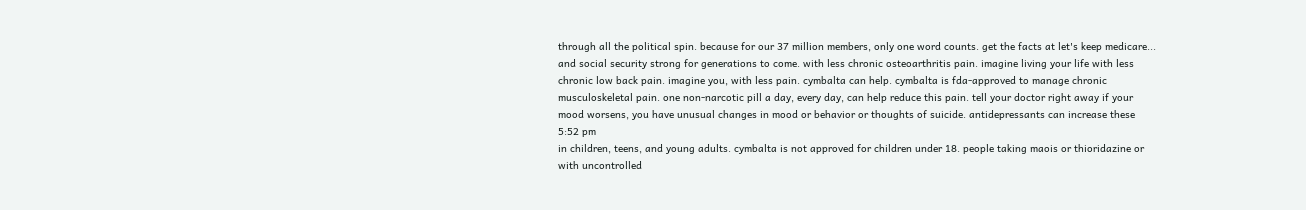through all the political spin. because for our 37 million members, only one word counts. get the facts at let's keep medicare... and social security strong for generations to come. with less chronic osteoarthritis pain. imagine living your life with less chronic low back pain. imagine you, with less pain. cymbalta can help. cymbalta is fda-approved to manage chronic musculoskeletal pain. one non-narcotic pill a day, every day, can help reduce this pain. tell your doctor right away if your mood worsens, you have unusual changes in mood or behavior or thoughts of suicide. antidepressants can increase these
5:52 pm
in children, teens, and young adults. cymbalta is not approved for children under 18. people taking maois or thioridazine or with uncontrolled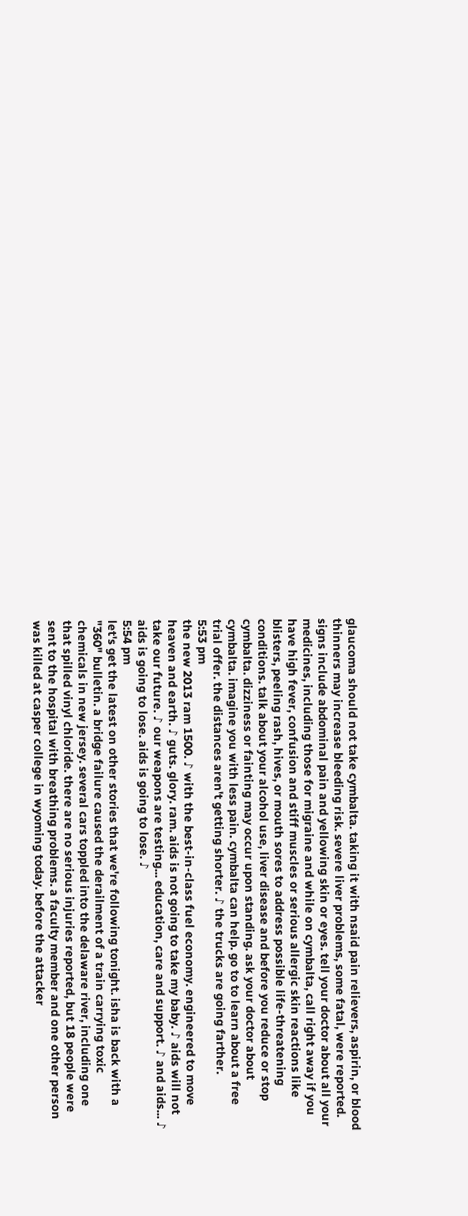glaucoma should not take cymbalta. taking it with nsaid pain relievers, aspirin, or blood thinners may increase bleeding risk. severe liver problems, some fatal, were reported. signs include abdominal pain and yellowing skin or eyes. tell your doctor about all your medicines, including those for migraine and while on cymbalta, call right away if you have high fever, confusion and stiff muscles or serious allergic skin reactions like blisters, peeling rash, hives, or mouth sores to address possible life-threatening conditions. talk about your alcohol use, liver disease and before you reduce or stop cymbalta. dizziness or fainting may occur upon standing. ask your doctor about cymbalta. imagine you with less pain. cymbalta can help. go to to learn about a free trial offer. the distances aren't getting shorter. ♪ the trucks are going farther.
5:53 pm
the new 2013 ram 1500. ♪ with the best-in-class fuel economy. engineered to move heaven and earth. ♪ guts. glory. ram. aids is not going to take my baby. ♪ aids will not take our future. ♪ our weapons are testing... education, care and support. ♪ and aids... ♪ aids is going to lose. aids is going to lose. ♪
5:54 pm
let's get the latest on other stories that we're following tonight. isha is back with a "360" bulletin. a bridge failure caused the derailment of a train carrying toxic chemicals in new jersey. several cars toppled into the delaware river, including one that spilled vinyl chloride. there are no serious injuries reported, but 18 people were sent to the hospital with breathing problems. a faculty member and one other person was killed at casper college in wyoming today. before the attacker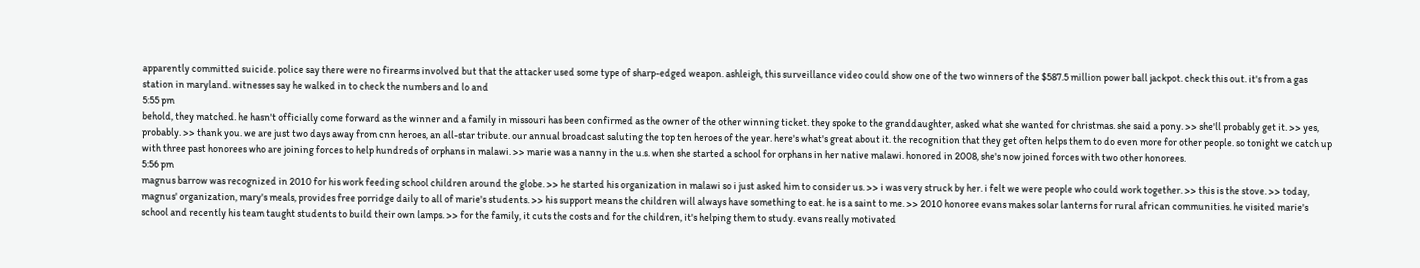apparently committed suicide. police say there were no firearms involved but that the attacker used some type of sharp-edged weapon. ashleigh, this surveillance video could show one of the two winners of the $587.5 million power ball jackpot. check this out. it's from a gas station in maryland. witnesses say he walked in to check the numbers and lo and
5:55 pm
behold, they matched. he hasn't officially come forward as the winner and a family in missouri has been confirmed as the owner of the other winning ticket. they spoke to the granddaughter, asked what she wanted for christmas. she said a pony. >> she'll probably get it. >> yes, probably. >> thank you. we are just two days away from cnn heroes, an all-star tribute. our annual broadcast saluting the top ten heroes of the year. here's what's great about it. the recognition that they get often helps them to do even more for other people. so tonight we catch up with three past honorees who are joining forces to help hundreds of orphans in malawi. >> marie was a nanny in the u.s. when she started a school for orphans in her native malawi. honored in 2008, she's now joined forces with two other honorees.
5:56 pm
magnus barrow was recognized in 2010 for his work feeding school children around the globe. >> he started his organization in malawi so i just asked him to consider us. >> i was very struck by her. i felt we were people who could work together. >> this is the stove. >> today, magnus' organization, mary's meals, provides free porridge daily to all of marie's students. >> his support means the children will always have something to eat. he is a saint to me. >> 2010 honoree evans makes solar lanterns for rural african communities. he visited marie's school and recently his team taught students to build their own lamps. >> for the family, it cuts the costs and for the children, it's helping them to study. evans really motivated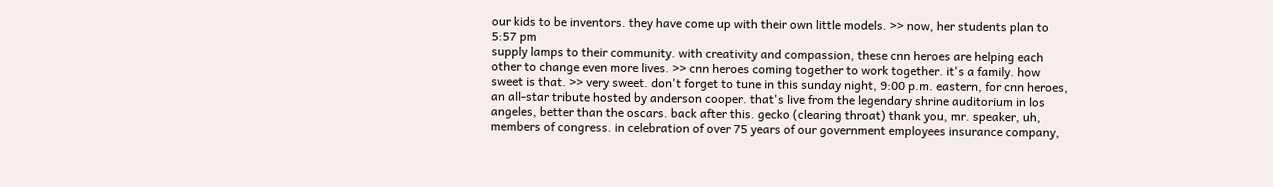our kids to be inventors. they have come up with their own little models. >> now, her students plan to
5:57 pm
supply lamps to their community. with creativity and compassion, these cnn heroes are helping each other to change even more lives. >> cnn heroes coming together to work together. it's a family. how sweet is that. >> very sweet. don't forget to tune in this sunday night, 9:00 p.m. eastern, for cnn heroes, an all-star tribute hosted by anderson cooper. that's live from the legendary shrine auditorium in los angeles, better than the oscars. back after this. gecko (clearing throat) thank you, mr. speaker, uh, members of congress. in celebration of over 75 years of our government employees insurance company,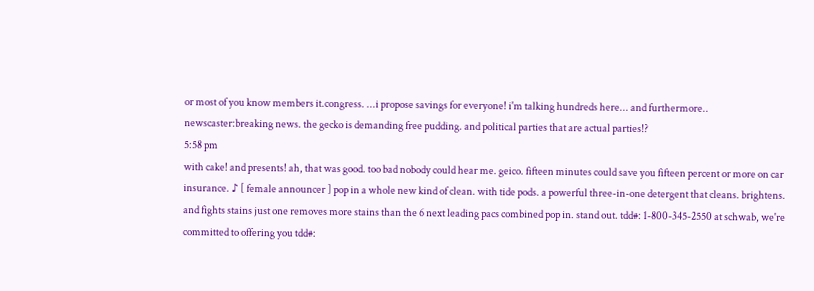or most of you know members it.congress. ...i propose savings for everyone! i'm talking hundreds here... and furthermore.. newscaster:breaking news. the gecko is demanding free pudding. and political parties that are actual parties!?
5:58 pm
with cake! and presents! ah, that was good. too bad nobody could hear me. geico. fifteen minutes could save you fifteen percent or more on car insurance. ♪ [ female announcer ] pop in a whole new kind of clean. with tide pods. a powerful three-in-one detergent that cleans. brightens. and fights stains just one removes more stains than the 6 next leading pacs combined pop in. stand out. tdd#: 1-800-345-2550 at schwab, we're committed to offering you tdd#: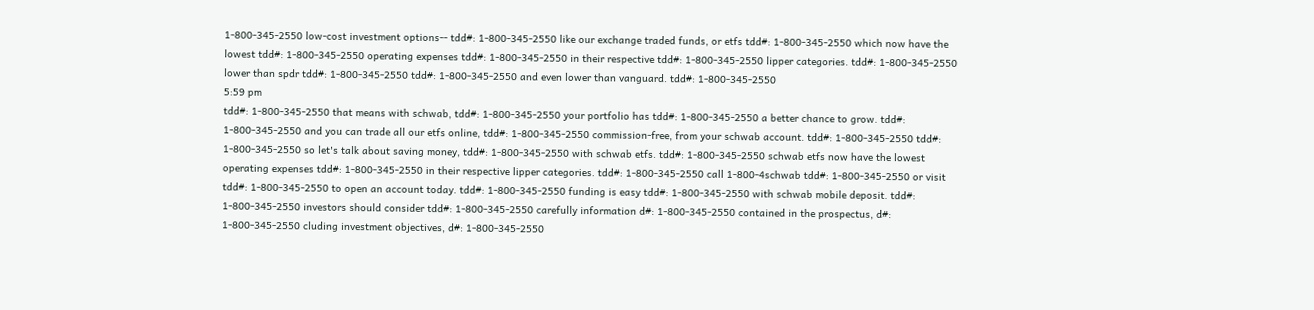1-800-345-2550 low-cost investment options-- tdd#: 1-800-345-2550 like our exchange traded funds, or etfs tdd#: 1-800-345-2550 which now have the lowest tdd#: 1-800-345-2550 operating expenses tdd#: 1-800-345-2550 in their respective tdd#: 1-800-345-2550 lipper categories. tdd#: 1-800-345-2550 lower than spdr tdd#: 1-800-345-2550 tdd#: 1-800-345-2550 and even lower than vanguard. tdd#: 1-800-345-2550
5:59 pm
tdd#: 1-800-345-2550 that means with schwab, tdd#: 1-800-345-2550 your portfolio has tdd#: 1-800-345-2550 a better chance to grow. tdd#: 1-800-345-2550 and you can trade all our etfs online, tdd#: 1-800-345-2550 commission-free, from your schwab account. tdd#: 1-800-345-2550 tdd#: 1-800-345-2550 so let's talk about saving money, tdd#: 1-800-345-2550 with schwab etfs. tdd#: 1-800-345-2550 schwab etfs now have the lowest operating expenses tdd#: 1-800-345-2550 in their respective lipper categories. tdd#: 1-800-345-2550 call 1-800-4schwab tdd#: 1-800-345-2550 or visit tdd#: 1-800-345-2550 to open an account today. tdd#: 1-800-345-2550 funding is easy tdd#: 1-800-345-2550 with schwab mobile deposit. tdd#: 1-800-345-2550 investors should consider tdd#: 1-800-345-2550 carefully information d#: 1-800-345-2550 contained in the prospectus, d#: 1-800-345-2550 cluding investment objectives, d#: 1-800-345-2550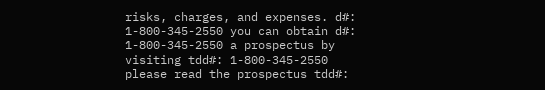risks, charges, and expenses. d#: 1-800-345-2550 you can obtain d#: 1-800-345-2550 a prospectus by visiting tdd#: 1-800-345-2550 please read the prospectus tdd#: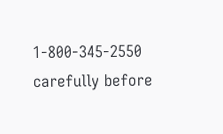1-800-345-2550 carefully before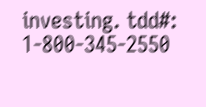investing. tdd#: 1-800-345-2550